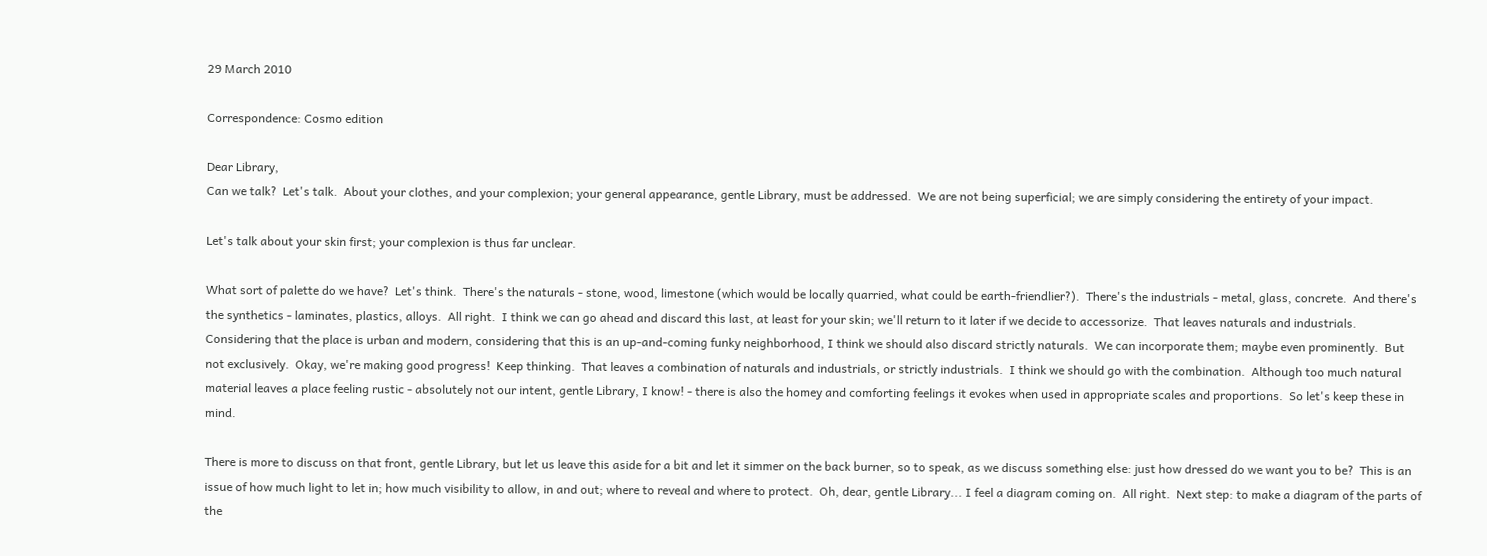29 March 2010

Correspondence: Cosmo edition

Dear Library,
Can we talk?  Let's talk.  About your clothes, and your complexion; your general appearance, gentle Library, must be addressed.  We are not being superficial; we are simply considering the entirety of your impact.

Let's talk about your skin first; your complexion is thus far unclear.

What sort of palette do we have?  Let's think.  There's the naturals - stone, wood, limestone (which would be locally quarried, what could be earth-friendlier?).  There's the industrials - metal, glass, concrete.  And there's the synthetics - laminates, plastics, alloys.  All right.  I think we can go ahead and discard this last, at least for your skin; we'll return to it later if we decide to accessorize.  That leaves naturals and industrials.  Considering that the place is urban and modern, considering that this is an up-and-coming funky neighborhood, I think we should also discard strictly naturals.  We can incorporate them; maybe even prominently.  But not exclusively.  Okay, we're making good progress!  Keep thinking.  That leaves a combination of naturals and industrials, or strictly industrials.  I think we should go with the combination.  Although too much natural material leaves a place feeling rustic - absolutely not our intent, gentle Library, I know! - there is also the homey and comforting feelings it evokes when used in appropriate scales and proportions.  So let's keep these in mind.

There is more to discuss on that front, gentle Library, but let us leave this aside for a bit and let it simmer on the back burner, so to speak, as we discuss something else: just how dressed do we want you to be?  This is an issue of how much light to let in; how much visibility to allow, in and out; where to reveal and where to protect.  Oh, dear, gentle Library... I feel a diagram coming on.  All right.  Next step: to make a diagram of the parts of the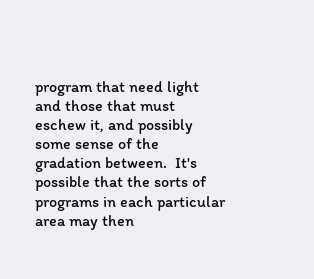program that need light and those that must eschew it, and possibly some sense of the gradation between.  It's possible that the sorts of programs in each particular area may then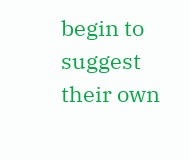begin to suggest their own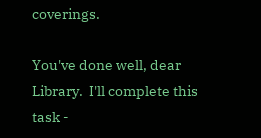coverings.

You've done well, dear Library.  I'll complete this task -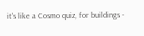it's like a Cosmo quiz, for buildings -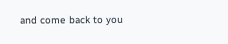and come back to you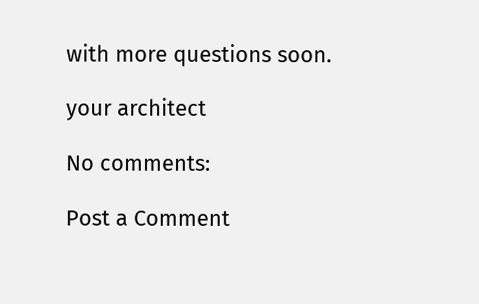with more questions soon.

your architect

No comments:

Post a Comment